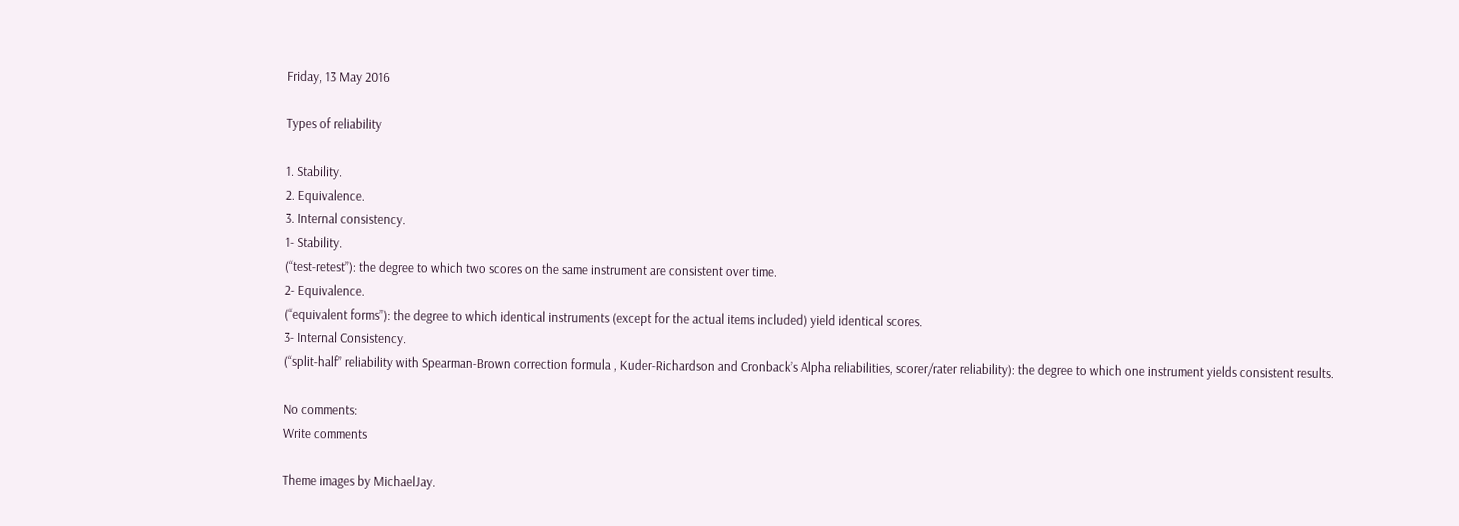Friday, 13 May 2016

Types of reliability

1. Stability.
2. Equivalence.
3. Internal consistency.
1- Stability.
(“test-retest”): the degree to which two scores on the same instrument are consistent over time.
2- Equivalence.
(“equivalent forms”): the degree to which identical instruments (except for the actual items included) yield identical scores.
3- Internal Consistency.
(“split-half” reliability with Spearman-Brown correction formula , Kuder-Richardson and Cronback’s Alpha reliabilities, scorer/rater reliability): the degree to which one instrument yields consistent results.

No comments:
Write comments

Theme images by MichaelJay.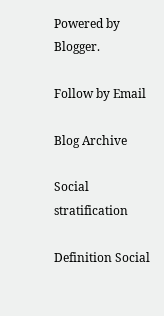Powered by Blogger.

Follow by Email

Blog Archive

Social stratification

Definition Social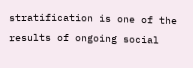stratification is one of the results of ongoing social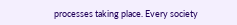processes taking place. Every society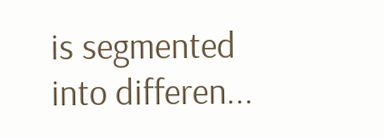is segmented into differen...